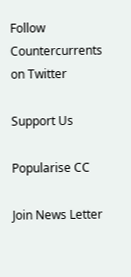Follow Countercurrents on Twitter

Support Us

Popularise CC

Join News Letter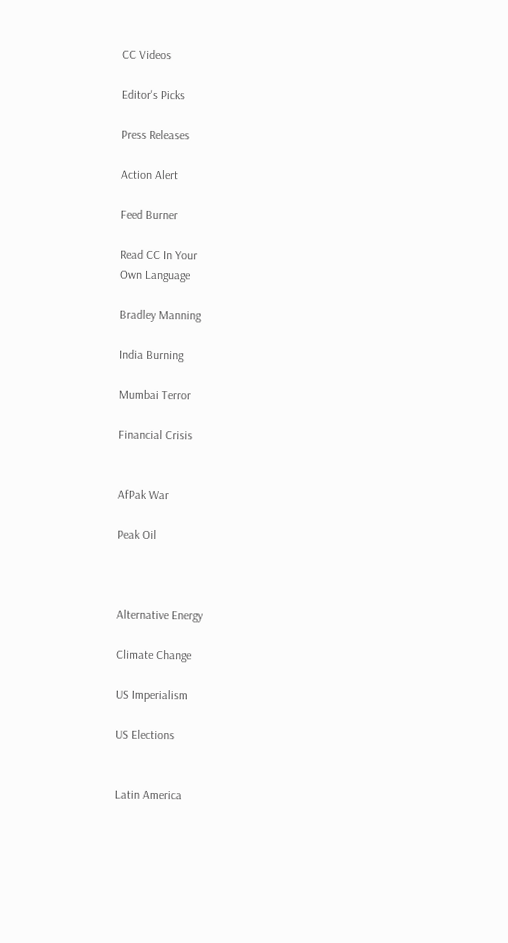CC Videos

Editor's Picks

Press Releases

Action Alert

Feed Burner

Read CC In Your
Own Language

Bradley Manning

India Burning

Mumbai Terror

Financial Crisis


AfPak War

Peak Oil



Alternative Energy

Climate Change

US Imperialism

US Elections


Latin America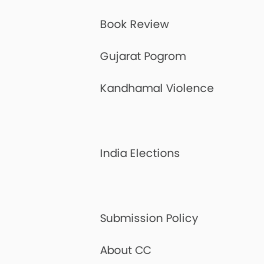Book Review

Gujarat Pogrom

Kandhamal Violence



India Elections



Submission Policy

About CC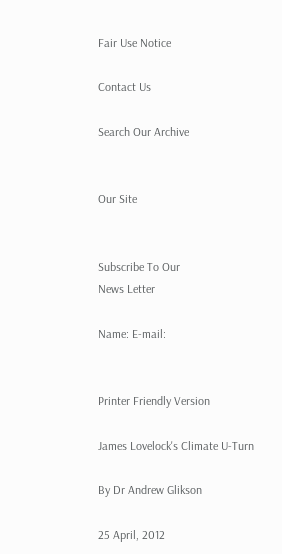Fair Use Notice

Contact Us

Search Our Archive


Our Site


Subscribe To Our
News Letter

Name: E-mail:


Printer Friendly Version

James Lovelock's Climate U-Turn

By Dr Andrew Glikson

25 April, 2012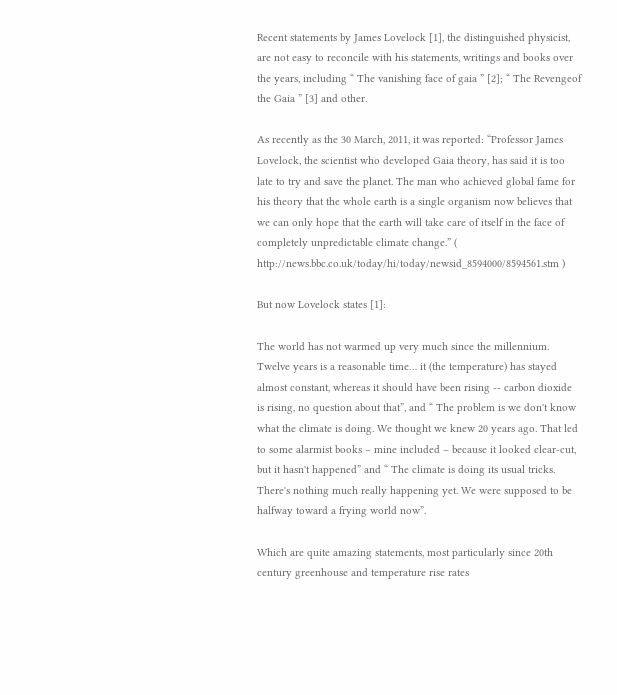Recent statements by James Lovelock [1], the distinguished physicist, are not easy to reconcile with his statements, writings and books over the years, including “ The vanishing face of gaia ” [2]; “ The Revengeof the Gaia ” [3] and other.

As recently as the 30 March, 2011, it was reported: “Professor James Lovelock, the scientist who developed Gaia theory, has said it is too late to try and save the planet. The man who achieved global fame for his theory that the whole earth is a single organism now believes that we can only hope that the earth will take care of itself in the face of completely unpredictable climate change.” ( http://news.bbc.co.uk/today/hi/today/newsid_8594000/8594561.stm )

But now Lovelock states [1]:

The world has not warmed up very much since the millennium. Twelve years is a reasonable time… it (the temperature) has stayed almost constant, whereas it should have been rising -- carbon dioxide is rising, no question about that”, and “ The problem is we don't know what the climate is doing. We thought we knew 20 years ago. That led to some alarmist books – mine included – because it looked clear-cut, but it hasn't happened” and “ The climate is doing its usual tricks. There's nothing much really happening yet. We were supposed to be halfway toward a frying world now”.

Which are quite amazing statements, most particularly since 20th century greenhouse and temperature rise rates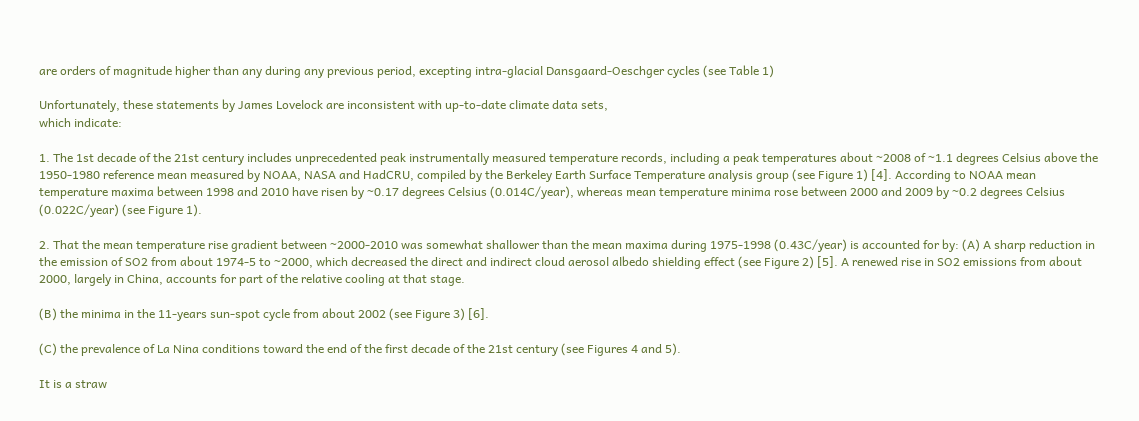are orders of magnitude higher than any during any previous period, excepting intra-glacial Dansgaard-Oeschger cycles (see Table 1)

Unfortunately, these statements by James Lovelock are inconsistent with up-to-date climate data sets,
which indicate:

1. The 1st decade of the 21st century includes unprecedented peak instrumentally measured temperature records, including a peak temperatures about ~2008 of ~1.1 degrees Celsius above the 1950-1980 reference mean measured by NOAA, NASA and HadCRU, compiled by the Berkeley Earth Surface Temperature analysis group (see Figure 1) [4]. According to NOAA mean temperature maxima between 1998 and 2010 have risen by ~0.17 degrees Celsius (0.014C/year), whereas mean temperature minima rose between 2000 and 2009 by ~0.2 degrees Celsius (0.022C/year) (see Figure 1).

2. That the mean temperature rise gradient between ~2000-2010 was somewhat shallower than the mean maxima during 1975-1998 (0.43C/year) is accounted for by: (A) A sharp reduction in the emission of SO2 from about 1974-5 to ~2000, which decreased the direct and indirect cloud aerosol albedo shielding effect (see Figure 2) [5]. A renewed rise in SO2 emissions from about 2000, largely in China, accounts for part of the relative cooling at that stage.

(B) the minima in the 11-years sun-spot cycle from about 2002 (see Figure 3) [6].

(C) the prevalence of La Nina conditions toward the end of the first decade of the 21st century (see Figures 4 and 5).

It is a straw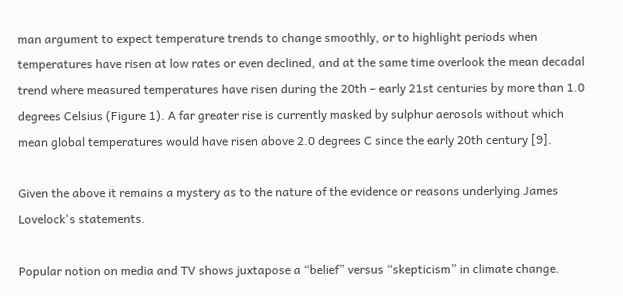man argument to expect temperature trends to change smoothly, or to highlight periods when temperatures have risen at low rates or even declined, and at the same time overlook the mean decadal trend where measured temperatures have risen during the 20th – early 21st centuries by more than 1.0 degrees Celsius (Figure 1). A far greater rise is currently masked by sulphur aerosols without which mean global temperatures would have risen above 2.0 degrees C since the early 20th century [9].

Given the above it remains a mystery as to the nature of the evidence or reasons underlying James Lovelock's statements.

Popular notion on media and TV shows juxtapose a “belief” versus “skepticism” in climate change.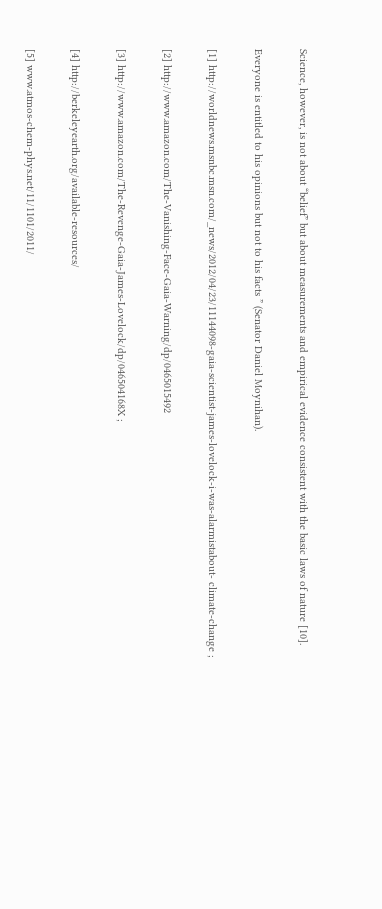Science, however, is not about “belief” but about measurements and empirical evidence consistent with the basic laws of nature [10].

Everyone is entitled to his opinions but not to his facts ” (Senator Daniel Moynihan).

[1] http://worldnews.msnbc.msn.com/_news/2012/04/23/11144098-gaia-scientist-james-lovelock-i-was-alarmistabout- climate-change ;

[2] http://www.amazon.com/The-Vanishing-Face-Gaia-Warning/dp/0465015492

[3] http://www.amazon.com/The-Revenge-Gaia-James-Lovelock/dp/046504168X ;

[4] http://berkeleyearth.org/available-resources/

[5] www.atmos-chem-phys.net/11/1101/2011/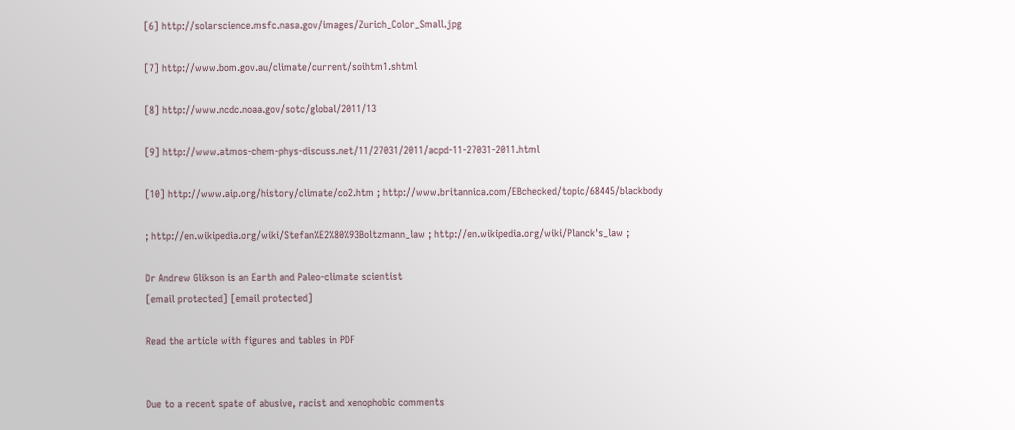[6] http://solarscience.msfc.nasa.gov/images/Zurich_Color_Small.jpg

[7] http://www.bom.gov.au/climate/current/soihtm1.shtml

[8] http://www.ncdc.noaa.gov/sotc/global/2011/13

[9] http://www.atmos-chem-phys-discuss.net/11/27031/2011/acpd-11-27031-2011.html

[10] http://www.aip.org/history/climate/co2.htm ; http://www.britannica.com/EBchecked/topic/68445/blackbody

; http://en.wikipedia.org/wiki/Stefan%E2%80%93Boltzmann_law ; http://en.wikipedia.org/wiki/Planck's_law ;

Dr Andrew Glikson is an Earth and Paleo-climate scientist
[email protected] [email protected]

Read the article with figures and tables in PDF


Due to a recent spate of abusive, racist and xenophobic comments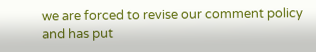we are forced to revise our comment policy and has put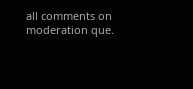all comments on moderation que.